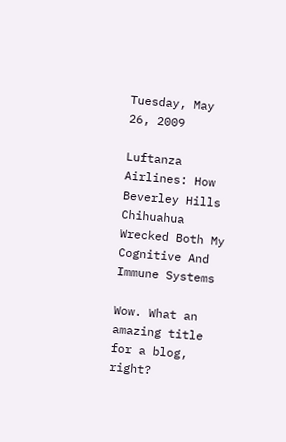Tuesday, May 26, 2009

Luftanza Airlines: How Beverley Hills Chihuahua Wrecked Both My Cognitive And Immune Systems

Wow. What an amazing title for a blog, right?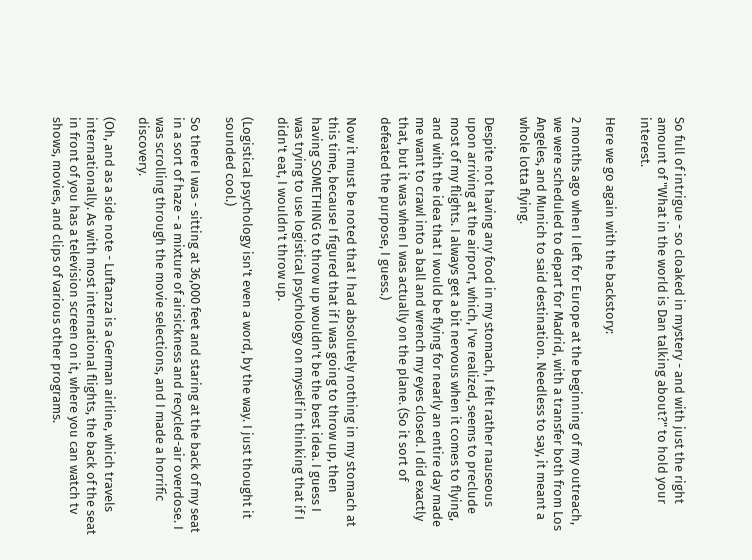So full of intrigue - so cloaked in mystery - and with just the right amount of "What in the world is Dan talking about?" to hold your interest.

Here we go again with the backstory:

2 months ago when I left for Europe at the beginning of my outreach, we were scheduled to depart for Madrid, with a transfer both from Los Angeles, and Munich to said destination. Needless to say, it meant a whole lotta flying.

Despite not having any food in my stomach, I felt rather nauseous upon arriving at the airport, which, I've realized, seems to preclude most of my flights. I always get a bit nervous when it comes to flying, and with the idea that I would be flying for nearly an entire day made me want to crawl into a ball and wrench my eyes closed. I did exactly that, but it was when I was actually on the plane. (So it sort of defeated the purpose, I guess.)

Now it must be noted that I had absolutely nothing in my stomach at this time, because I figured that if I was going to throw up, then having SOMETHING to throw up wouldn't be the best idea. I guess I was trying to use logistical psychology on myself in thinking that if I didn't eat, I wouldn't throw up.

(Logistical psychology isn't even a word, by the way. I just thought it sounded cool.)

So there I was - sitting at 36,000 feet and staring at the back of my seat in a sort of haze - a mixture of airsickness and recycled-air overdose. I was scrolling through the movie selections, and I made a horrific discovery.

(Oh, and as a side note - Luftanza is a German airline, which travels internationally. As with most international flights, the back of the seat in front of you has a television screen on it, where you can watch tv shows, movies, and clips of various other programs.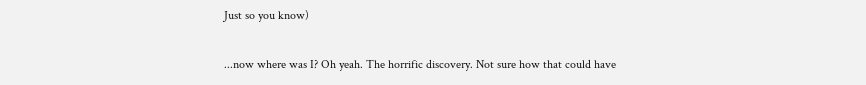Just so you know)

...now where was I? Oh yeah. The horrific discovery. Not sure how that could have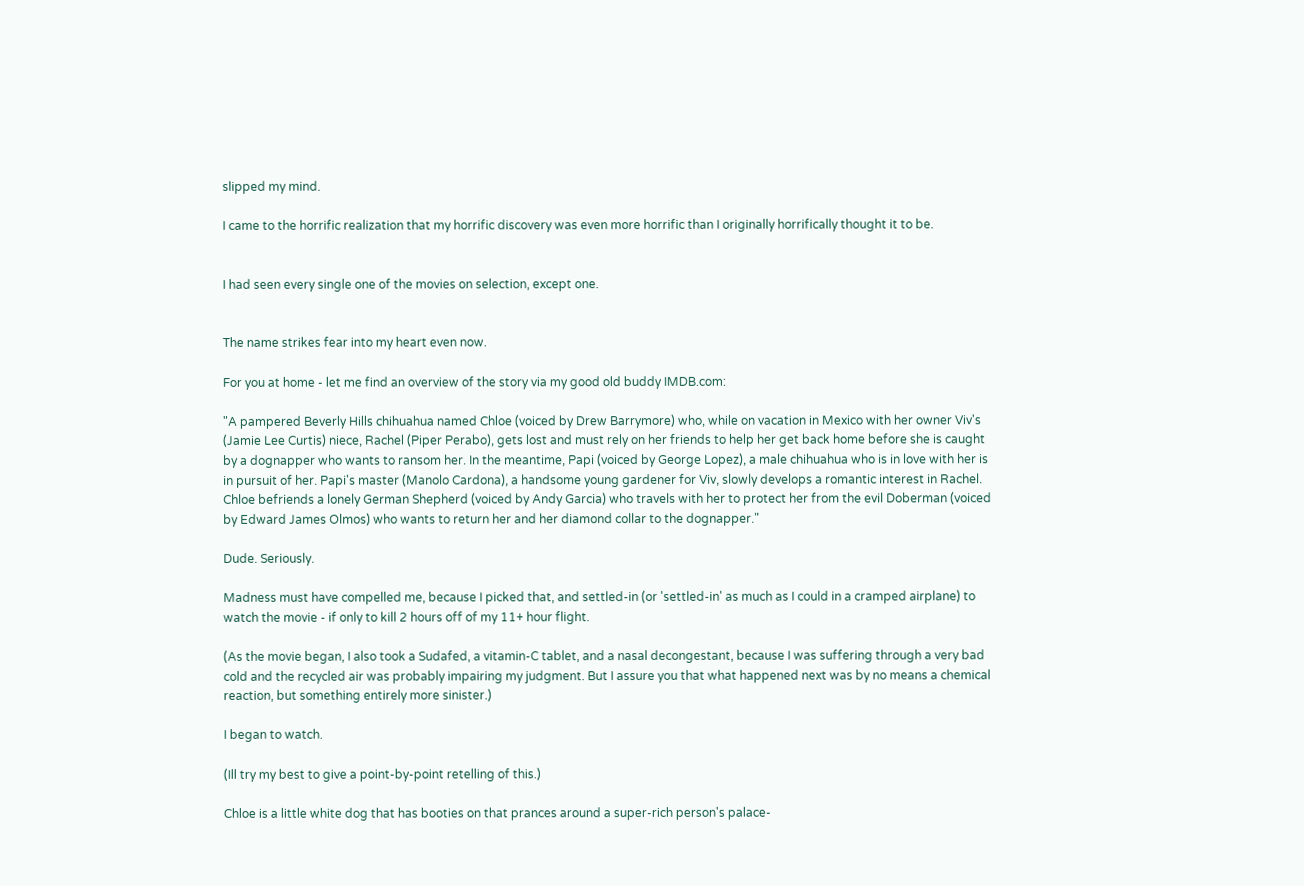slipped my mind.

I came to the horrific realization that my horrific discovery was even more horrific than I originally horrifically thought it to be.


I had seen every single one of the movies on selection, except one.


The name strikes fear into my heart even now.

For you at home - let me find an overview of the story via my good old buddy IMDB.com:

"A pampered Beverly Hills chihuahua named Chloe (voiced by Drew Barrymore) who, while on vacation in Mexico with her owner Viv's (Jamie Lee Curtis) niece, Rachel (Piper Perabo), gets lost and must rely on her friends to help her get back home before she is caught by a dognapper who wants to ransom her. In the meantime, Papi (voiced by George Lopez), a male chihuahua who is in love with her is in pursuit of her. Papi's master (Manolo Cardona), a handsome young gardener for Viv, slowly develops a romantic interest in Rachel. Chloe befriends a lonely German Shepherd (voiced by Andy Garcia) who travels with her to protect her from the evil Doberman (voiced by Edward James Olmos) who wants to return her and her diamond collar to the dognapper."

Dude. Seriously.

Madness must have compelled me, because I picked that, and settled-in (or 'settled-in' as much as I could in a cramped airplane) to watch the movie - if only to kill 2 hours off of my 11+ hour flight.

(As the movie began, I also took a Sudafed, a vitamin-C tablet, and a nasal decongestant, because I was suffering through a very bad cold and the recycled air was probably impairing my judgment. But I assure you that what happened next was by no means a chemical reaction, but something entirely more sinister.)

I began to watch.

(Ill try my best to give a point-by-point retelling of this.)

Chloe is a little white dog that has booties on that prances around a super-rich person's palace-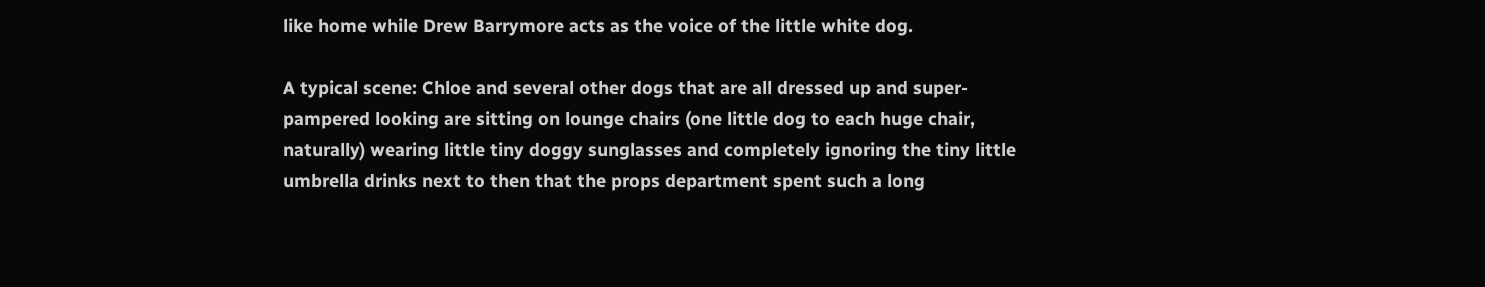like home while Drew Barrymore acts as the voice of the little white dog.

A typical scene: Chloe and several other dogs that are all dressed up and super-pampered looking are sitting on lounge chairs (one little dog to each huge chair, naturally) wearing little tiny doggy sunglasses and completely ignoring the tiny little umbrella drinks next to then that the props department spent such a long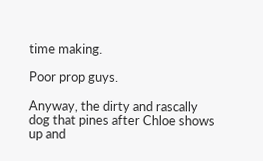time making.

Poor prop guys.

Anyway, the dirty and rascally dog that pines after Chloe shows up and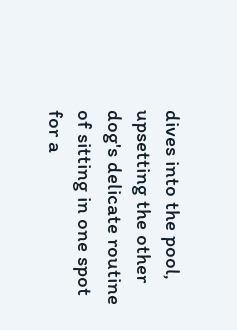dives into the pool, upsetting the other dog's delicate routine of sitting in one spot for a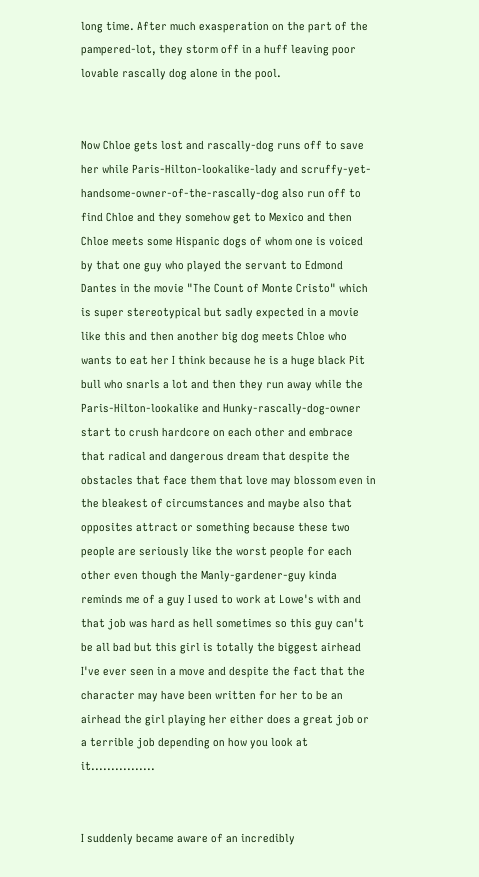long time. After much exasperation on the part of the pampered-lot, they storm off in a huff leaving poor lovable rascally dog alone in the pool.


Now Chloe gets lost and rascally-dog runs off to save her while Paris-Hilton-lookalike-lady and scruffy-yet-handsome-owner-of-the-rascally-dog also run off to find Chloe and they somehow get to Mexico and then Chloe meets some Hispanic dogs of whom one is voiced by that one guy who played the servant to Edmond Dantes in the movie "The Count of Monte Cristo" which is super stereotypical but sadly expected in a movie like this and then another big dog meets Chloe who wants to eat her I think because he is a huge black Pit bull who snarls a lot and then they run away while the Paris-Hilton-lookalike and Hunky-rascally-dog-owner start to crush hardcore on each other and embrace that radical and dangerous dream that despite the obstacles that face them that love may blossom even in the bleakest of circumstances and maybe also that opposites attract or something because these two people are seriously like the worst people for each other even though the Manly-gardener-guy kinda reminds me of a guy I used to work at Lowe's with and that job was hard as hell sometimes so this guy can't be all bad but this girl is totally the biggest airhead I've ever seen in a move and despite the fact that the character may have been written for her to be an airhead the girl playing her either does a great job or a terrible job depending on how you look at it................


I suddenly became aware of an incredibly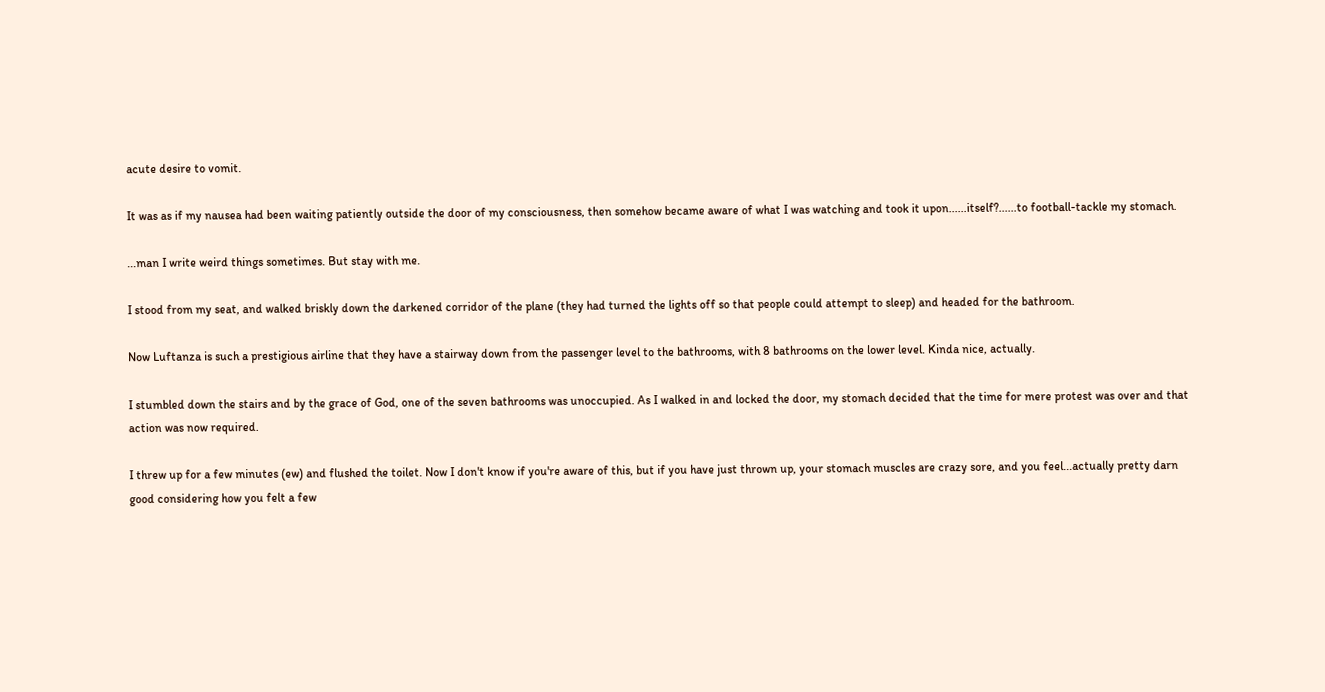acute desire to vomit.

It was as if my nausea had been waiting patiently outside the door of my consciousness, then somehow became aware of what I was watching and took it upon......itself?......to football-tackle my stomach.

...man I write weird things sometimes. But stay with me.

I stood from my seat, and walked briskly down the darkened corridor of the plane (they had turned the lights off so that people could attempt to sleep) and headed for the bathroom.

Now Luftanza is such a prestigious airline that they have a stairway down from the passenger level to the bathrooms, with 8 bathrooms on the lower level. Kinda nice, actually.

I stumbled down the stairs and by the grace of God, one of the seven bathrooms was unoccupied. As I walked in and locked the door, my stomach decided that the time for mere protest was over and that action was now required.

I threw up for a few minutes (ew) and flushed the toilet. Now I don't know if you're aware of this, but if you have just thrown up, your stomach muscles are crazy sore, and you feel...actually pretty darn good considering how you felt a few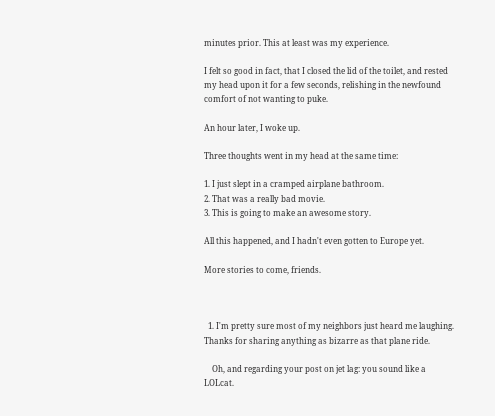minutes prior. This at least was my experience.

I felt so good in fact, that I closed the lid of the toilet, and rested my head upon it for a few seconds, relishing in the newfound comfort of not wanting to puke.

An hour later, I woke up.

Three thoughts went in my head at the same time:

1. I just slept in a cramped airplane bathroom.
2. That was a really bad movie.
3. This is going to make an awesome story.

All this happened, and I hadn't even gotten to Europe yet.

More stories to come, friends.



  1. I'm pretty sure most of my neighbors just heard me laughing. Thanks for sharing anything as bizarre as that plane ride.

    Oh, and regarding your post on jet lag: you sound like a LOLcat.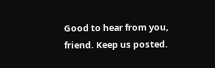Good to hear from you, friend. Keep us posted.